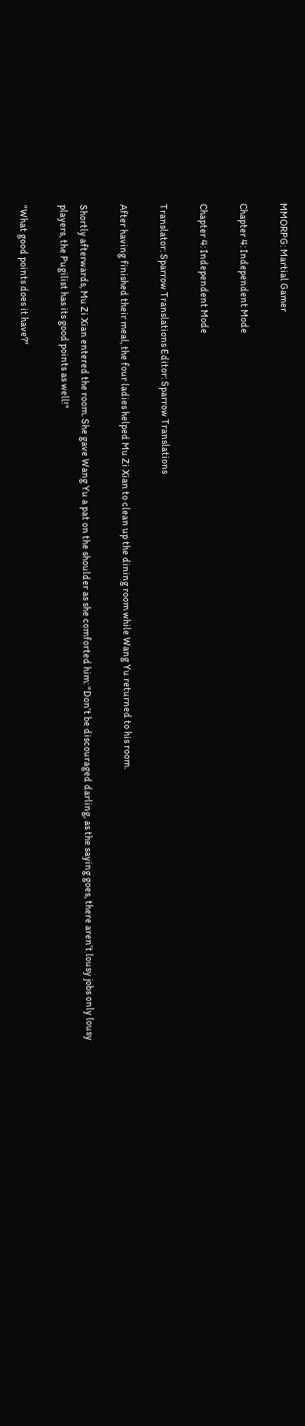MMORPG: Martial Gamer

Chapter 4: Independent Mode

Chapter 4: Independent Mode

Translator: Sparrow Translations Editor: Sparrow Translations

After having finished their meal, the four ladies helped Mu Zi Xian to clean up the dining room while Wang Yu returned to his room.

Shortly afterwards, Mu Zi Xian entered the room. She gave Wang Yu a pat on the shoulder as she comforted him: "Don’t be discouraged darling, as the saying goes, there aren’t lousy jobs only lousy players, the Pugilist has its good points as well!"

"What good points does it have?"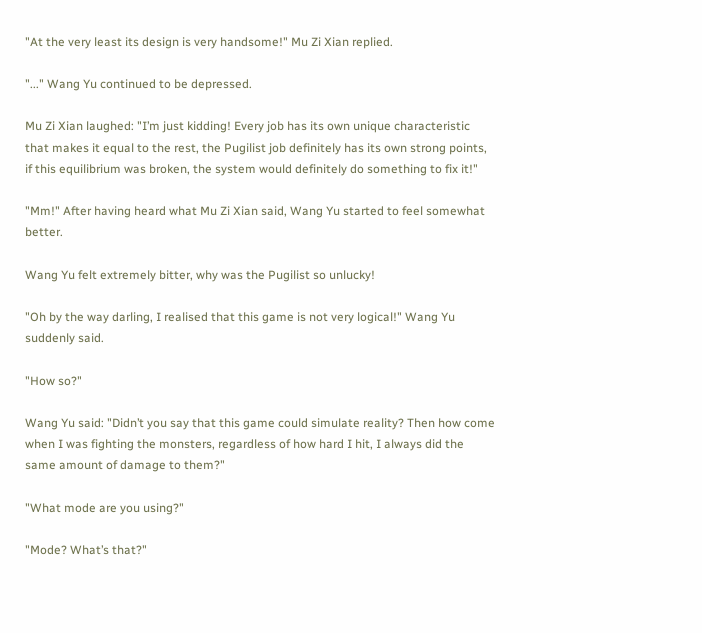"At the very least its design is very handsome!" Mu Zi Xian replied.

"..." Wang Yu continued to be depressed.

Mu Zi Xian laughed: "I’m just kidding! Every job has its own unique characteristic that makes it equal to the rest, the Pugilist job definitely has its own strong points, if this equilibrium was broken, the system would definitely do something to fix it!"

"Mm!" After having heard what Mu Zi Xian said, Wang Yu started to feel somewhat better.

Wang Yu felt extremely bitter, why was the Pugilist so unlucky!

"Oh by the way darling, I realised that this game is not very logical!" Wang Yu suddenly said.

"How so?"

Wang Yu said: "Didn’t you say that this game could simulate reality? Then how come when I was fighting the monsters, regardless of how hard I hit, I always did the same amount of damage to them?"

"What mode are you using?"

"Mode? What’s that?"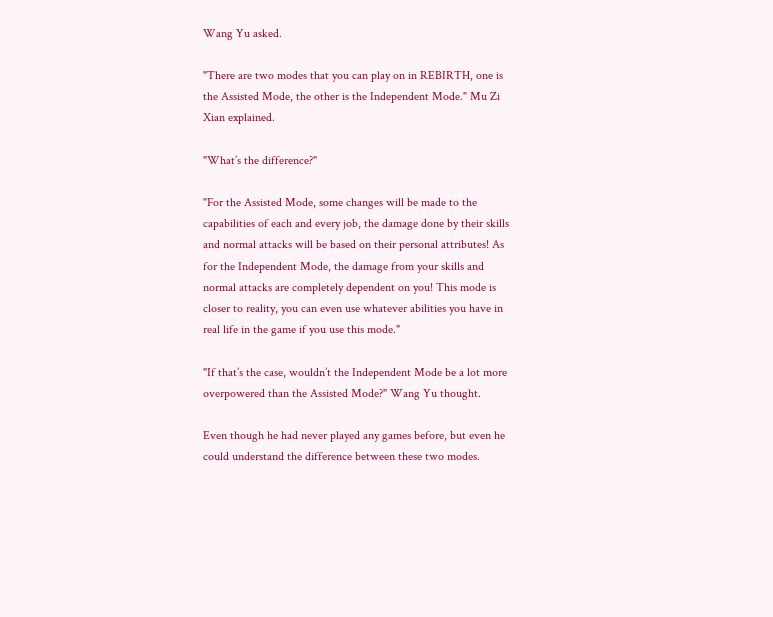Wang Yu asked.

"There are two modes that you can play on in REBIRTH, one is the Assisted Mode, the other is the Independent Mode." Mu Zi Xian explained.

"What’s the difference?"

"For the Assisted Mode, some changes will be made to the capabilities of each and every job, the damage done by their skills and normal attacks will be based on their personal attributes! As for the Independent Mode, the damage from your skills and normal attacks are completely dependent on you! This mode is closer to reality, you can even use whatever abilities you have in real life in the game if you use this mode."

"If that’s the case, wouldn’t the Independent Mode be a lot more overpowered than the Assisted Mode?" Wang Yu thought.

Even though he had never played any games before, but even he could understand the difference between these two modes.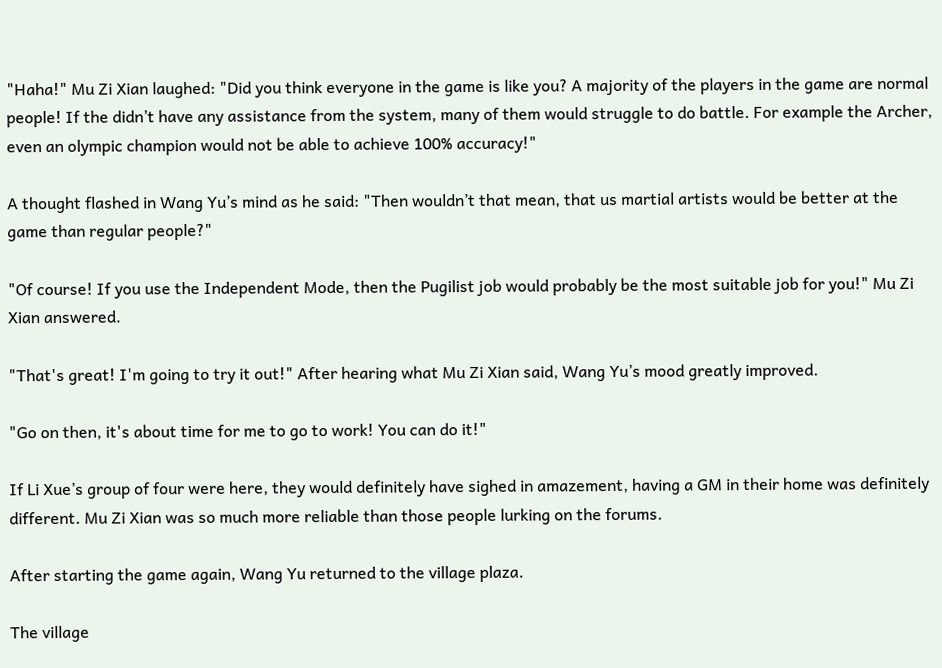"Haha!" Mu Zi Xian laughed: "Did you think everyone in the game is like you? A majority of the players in the game are normal people! If the didn’t have any assistance from the system, many of them would struggle to do battle. For example the Archer, even an olympic champion would not be able to achieve 100% accuracy!"

A thought flashed in Wang Yu’s mind as he said: "Then wouldn’t that mean, that us martial artists would be better at the game than regular people?"

"Of course! If you use the Independent Mode, then the Pugilist job would probably be the most suitable job for you!" Mu Zi Xian answered.

"That's great! I'm going to try it out!" After hearing what Mu Zi Xian said, Wang Yu’s mood greatly improved.

"Go on then, it's about time for me to go to work! You can do it!"

If Li Xue’s group of four were here, they would definitely have sighed in amazement, having a GM in their home was definitely different. Mu Zi Xian was so much more reliable than those people lurking on the forums.

After starting the game again, Wang Yu returned to the village plaza.

The village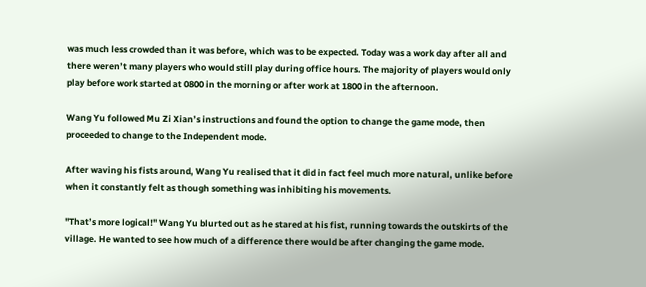was much less crowded than it was before, which was to be expected. Today was a work day after all and there weren’t many players who would still play during office hours. The majority of players would only play before work started at 0800 in the morning or after work at 1800 in the afternoon.

Wang Yu followed Mu Zi Xian’s instructions and found the option to change the game mode, then proceeded to change to the Independent mode.

After waving his fists around, Wang Yu realised that it did in fact feel much more natural, unlike before when it constantly felt as though something was inhibiting his movements.

"That’s more logical!" Wang Yu blurted out as he stared at his fist, running towards the outskirts of the village. He wanted to see how much of a difference there would be after changing the game mode.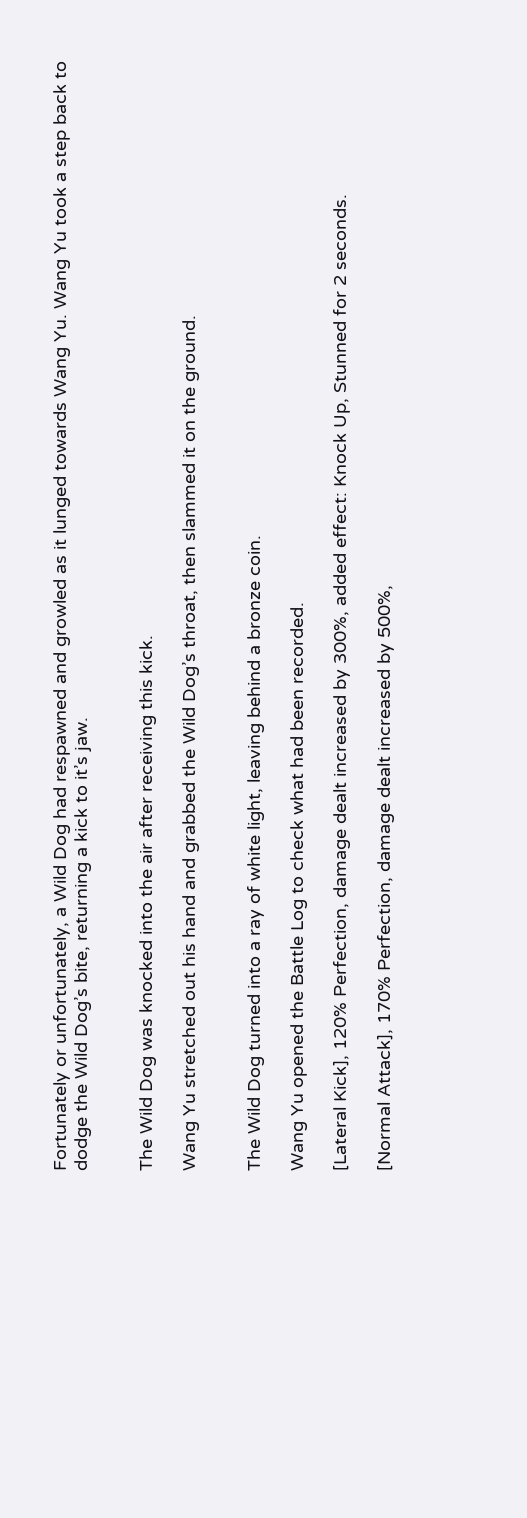Fortunately or unfortunately, a Wild Dog had respawned and growled as it lunged towards Wang Yu. Wang Yu took a step back to dodge the Wild Dog’s bite, returning a kick to it’s jaw.


The Wild Dog was knocked into the air after receiving this kick.

Wang Yu stretched out his hand and grabbed the Wild Dog’s throat, then slammed it on the ground.


The Wild Dog turned into a ray of white light, leaving behind a bronze coin.

Wang Yu opened the Battle Log to check what had been recorded.

[Lateral Kick], 120% Perfection, damage dealt increased by 300%, added effect: Knock Up, Stunned for 2 seconds.

[Normal Attack], 170% Perfection, damage dealt increased by 500%,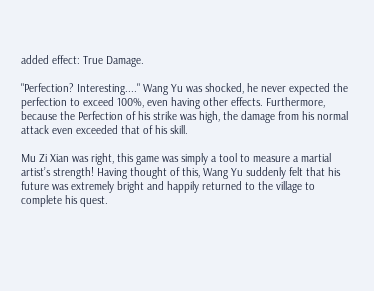added effect: True Damage.

"Perfection? Interesting...." Wang Yu was shocked, he never expected the perfection to exceed 100%, even having other effects. Furthermore, because the Perfection of his strike was high, the damage from his normal attack even exceeded that of his skill.

Mu Zi Xian was right, this game was simply a tool to measure a martial artist’s strength! Having thought of this, Wang Yu suddenly felt that his future was extremely bright and happily returned to the village to complete his quest.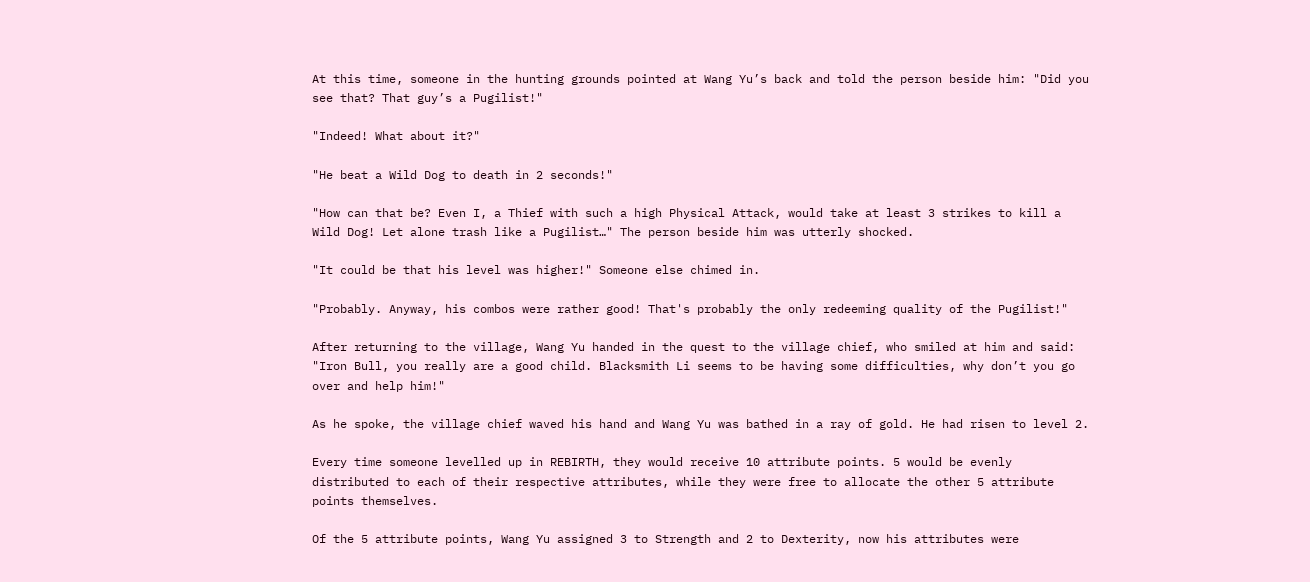At this time, someone in the hunting grounds pointed at Wang Yu’s back and told the person beside him: "Did you see that? That guy’s a Pugilist!"

"Indeed! What about it?"

"He beat a Wild Dog to death in 2 seconds!"

"How can that be? Even I, a Thief with such a high Physical Attack, would take at least 3 strikes to kill a Wild Dog! Let alone trash like a Pugilist…" The person beside him was utterly shocked.

"It could be that his level was higher!" Someone else chimed in.

"Probably. Anyway, his combos were rather good! That's probably the only redeeming quality of the Pugilist!"

After returning to the village, Wang Yu handed in the quest to the village chief, who smiled at him and said: "Iron Bull, you really are a good child. Blacksmith Li seems to be having some difficulties, why don’t you go over and help him!"

As he spoke, the village chief waved his hand and Wang Yu was bathed in a ray of gold. He had risen to level 2.

Every time someone levelled up in REBIRTH, they would receive 10 attribute points. 5 would be evenly distributed to each of their respective attributes, while they were free to allocate the other 5 attribute points themselves.

Of the 5 attribute points, Wang Yu assigned 3 to Strength and 2 to Dexterity, now his attributes were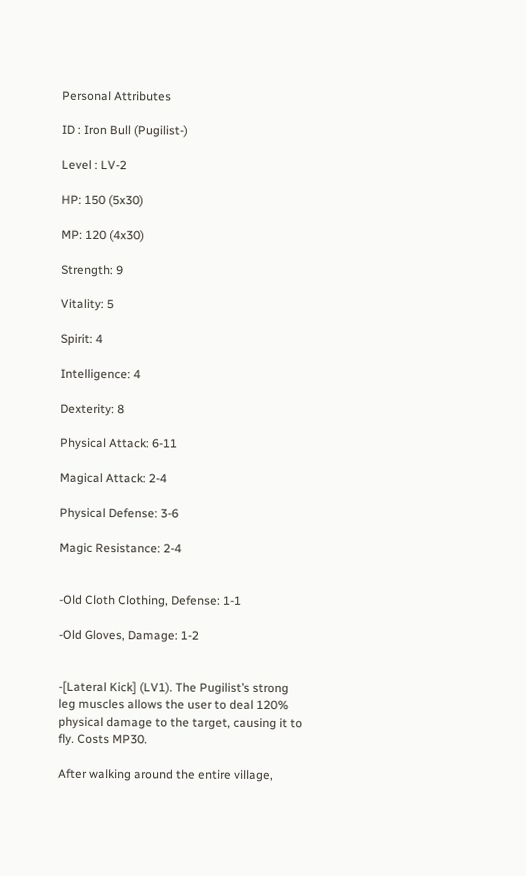Personal Attributes

ID : Iron Bull (Pugilist-)

Level : LV-2

HP: 150 (5x30)

MP: 120 (4x30)

Strength: 9

Vitality: 5

Spirit: 4

Intelligence: 4

Dexterity: 8

Physical Attack: 6-11

Magical Attack: 2-4

Physical Defense: 3-6

Magic Resistance: 2-4


-Old Cloth Clothing, Defense: 1-1

-Old Gloves, Damage: 1-2


-[Lateral Kick] (LV1). The Pugilist’s strong leg muscles allows the user to deal 120% physical damage to the target, causing it to fly. Costs MP30.

After walking around the entire village,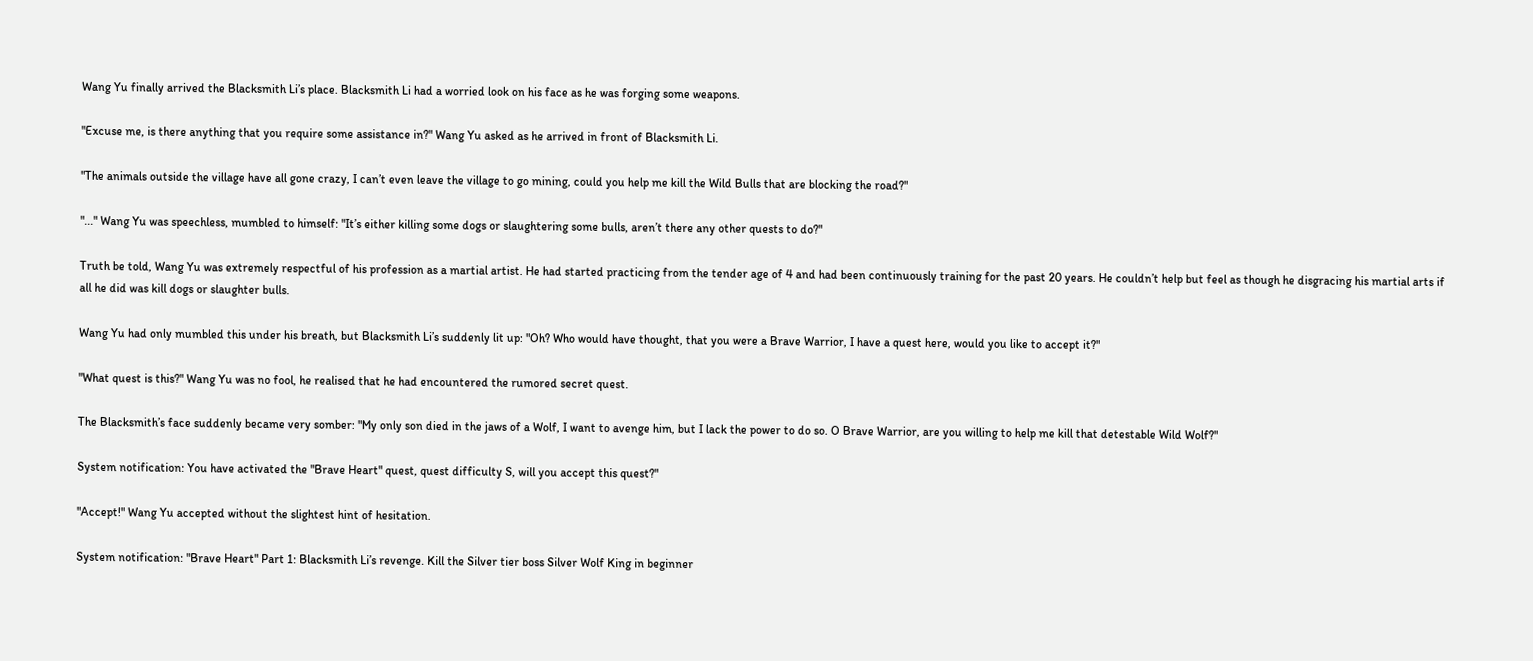Wang Yu finally arrived the Blacksmith Li’s place. Blacksmith Li had a worried look on his face as he was forging some weapons.

"Excuse me, is there anything that you require some assistance in?" Wang Yu asked as he arrived in front of Blacksmith Li.

"The animals outside the village have all gone crazy, I can’t even leave the village to go mining, could you help me kill the Wild Bulls that are blocking the road?"

"..." Wang Yu was speechless, mumbled to himself: "It’s either killing some dogs or slaughtering some bulls, aren’t there any other quests to do?"

Truth be told, Wang Yu was extremely respectful of his profession as a martial artist. He had started practicing from the tender age of 4 and had been continuously training for the past 20 years. He couldn’t help but feel as though he disgracing his martial arts if all he did was kill dogs or slaughter bulls.

Wang Yu had only mumbled this under his breath, but Blacksmith Li’s suddenly lit up: "Oh? Who would have thought, that you were a Brave Warrior, I have a quest here, would you like to accept it?"

"What quest is this?" Wang Yu was no fool, he realised that he had encountered the rumored secret quest.

The Blacksmith’s face suddenly became very somber: "My only son died in the jaws of a Wolf, I want to avenge him, but I lack the power to do so. O Brave Warrior, are you willing to help me kill that detestable Wild Wolf?"

System notification: You have activated the "Brave Heart" quest, quest difficulty S, will you accept this quest?"

"Accept!" Wang Yu accepted without the slightest hint of hesitation.

System notification: "Brave Heart" Part 1: Blacksmith Li’s revenge. Kill the Silver tier boss Silver Wolf King in beginner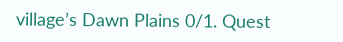village’s Dawn Plains 0/1. Quest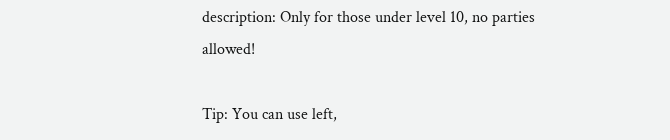description: Only for those under level 10, no parties allowed!

Tip: You can use left,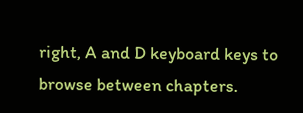right, A and D keyboard keys to browse between chapters.